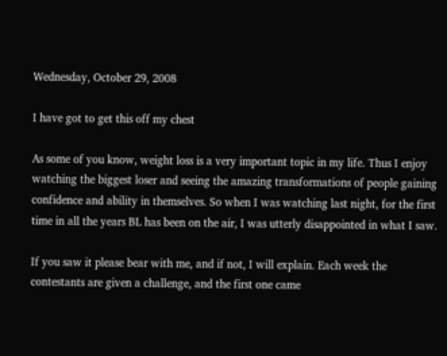Wednesday, October 29, 2008

I have got to get this off my chest

As some of you know, weight loss is a very important topic in my life. Thus I enjoy watching the biggest loser and seeing the amazing transformations of people gaining confidence and ability in themselves. So when I was watching last night, for the first time in all the years BL has been on the air, I was utterly disappointed in what I saw.

If you saw it please bear with me, and if not, I will explain. Each week the contestants are given a challenge, and the first one came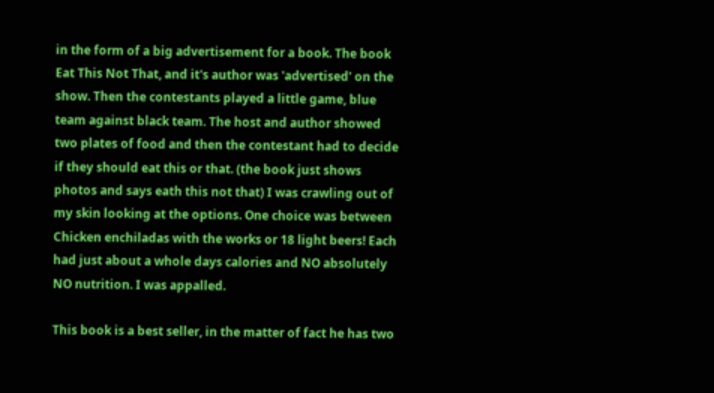in the form of a big advertisement for a book. The book Eat This Not That, and it's author was 'advertised' on the show. Then the contestants played a little game, blue team against black team. The host and author showed two plates of food and then the contestant had to decide if they should eat this or that. (the book just shows photos and says eath this not that) I was crawling out of my skin looking at the options. One choice was between Chicken enchiladas with the works or 18 light beers! Each had just about a whole days calories and NO absolutely NO nutrition. I was appalled.

This book is a best seller, in the matter of fact he has two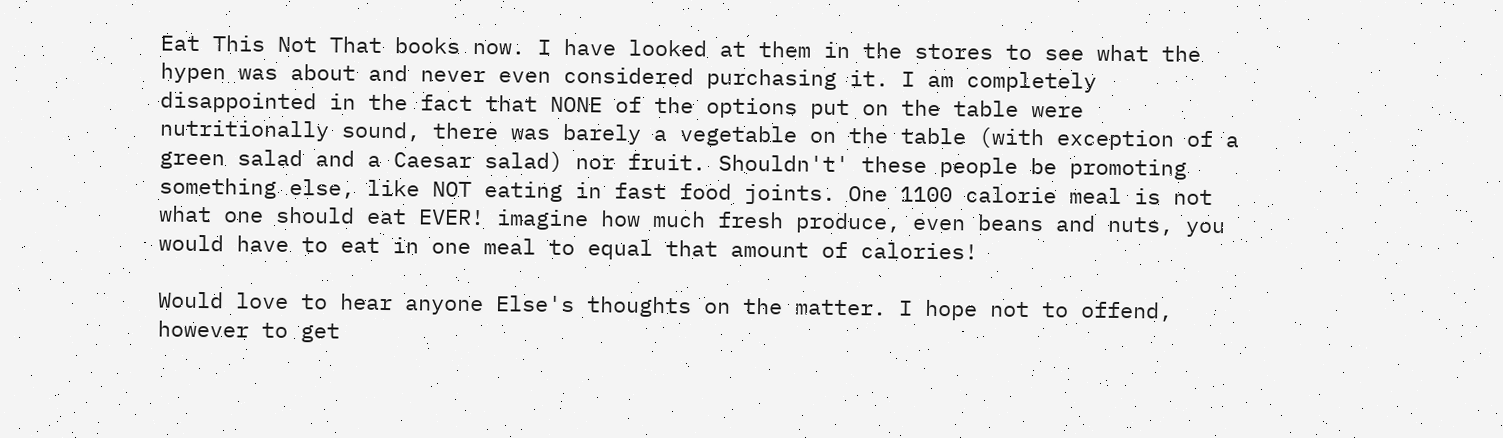Eat This Not That books now. I have looked at them in the stores to see what the hypen was about and never even considered purchasing it. I am completely disappointed in the fact that NONE of the options put on the table were nutritionally sound, there was barely a vegetable on the table (with exception of a green salad and a Caesar salad) nor fruit. Shouldn't' these people be promoting something else, like NOT eating in fast food joints. One 1100 calorie meal is not what one should eat EVER! imagine how much fresh produce, even beans and nuts, you would have to eat in one meal to equal that amount of calories!

Would love to hear anyone Else's thoughts on the matter. I hope not to offend, however to get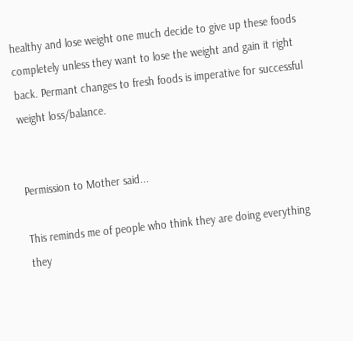healthy and lose weight one much decide to give up these foods completely unless they want to lose the weight and gain it right back. Permant changes to fresh foods is imperative for successful weight loss/balance.


Permission to Mother said...

This reminds me of people who think they are doing everything they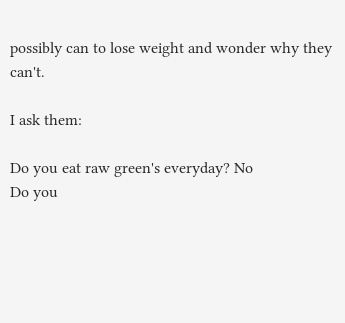possibly can to lose weight and wonder why they can't.

I ask them:

Do you eat raw green's everyday? No
Do you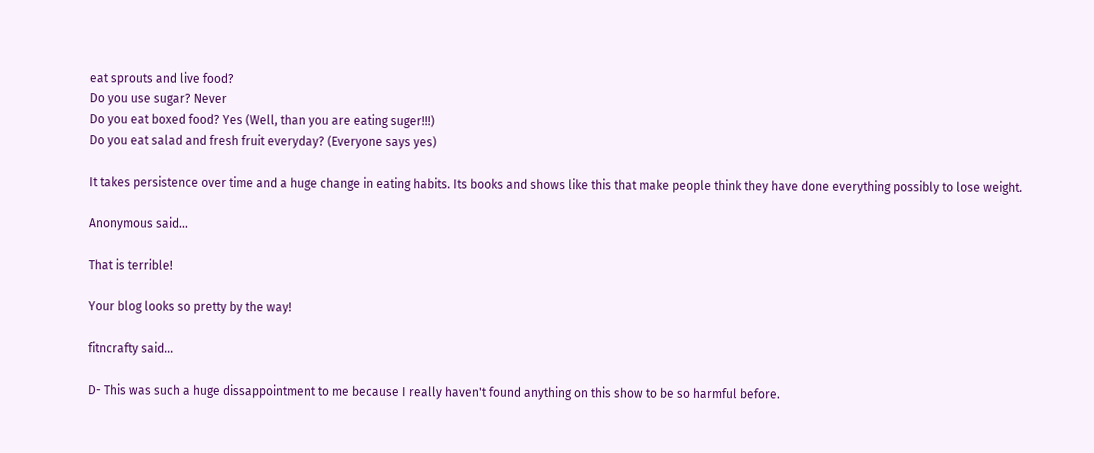eat sprouts and live food?
Do you use sugar? Never
Do you eat boxed food? Yes (Well, than you are eating suger!!!)
Do you eat salad and fresh fruit everyday? (Everyone says yes)

It takes persistence over time and a huge change in eating habits. Its books and shows like this that make people think they have done everything possibly to lose weight.

Anonymous said...

That is terrible!

Your blog looks so pretty by the way!

fitncrafty said...

D- This was such a huge dissappointment to me because I really haven't found anything on this show to be so harmful before.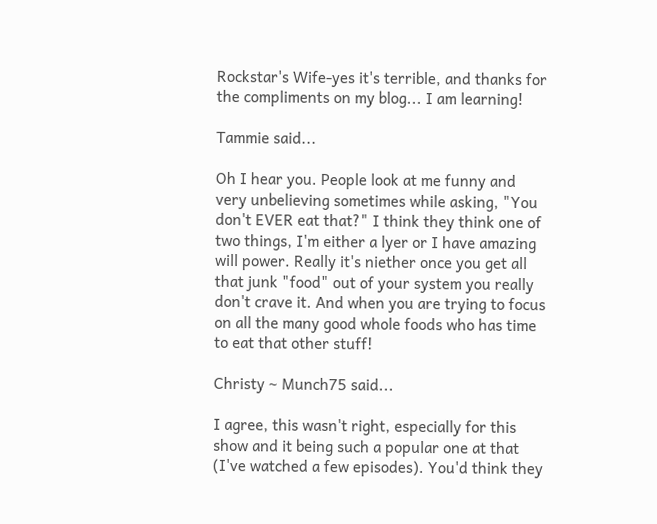Rockstar's Wife-yes it's terrible, and thanks for the compliments on my blog... I am learning!

Tammie said...

Oh I hear you. People look at me funny and very unbelieving sometimes while asking, "You don't EVER eat that?" I think they think one of two things, I'm either a lyer or I have amazing will power. Really it's niether once you get all that junk "food" out of your system you really don't crave it. And when you are trying to focus on all the many good whole foods who has time to eat that other stuff!

Christy ~ Munch75 said...

I agree, this wasn't right, especially for this show and it being such a popular one at that (I've watched a few episodes). You'd think they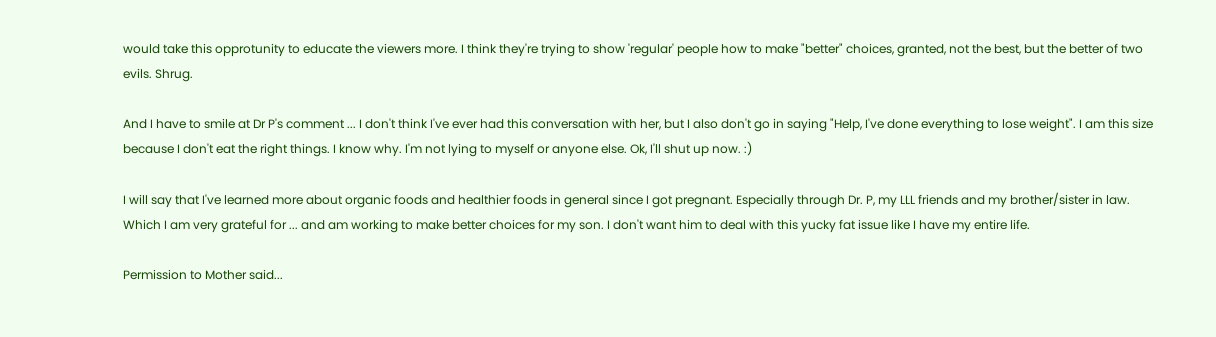would take this opprotunity to educate the viewers more. I think they're trying to show 'regular' people how to make "better" choices, granted, not the best, but the better of two evils. Shrug.

And I have to smile at Dr P's comment ... I don't think I've ever had this conversation with her, but I also don't go in saying "Help, I've done everything to lose weight". I am this size because I don't eat the right things. I know why. I'm not lying to myself or anyone else. Ok, I'll shut up now. :)

I will say that I've learned more about organic foods and healthier foods in general since I got pregnant. Especially through Dr. P, my LLL friends and my brother/sister in law. Which I am very grateful for ... and am working to make better choices for my son. I don't want him to deal with this yucky fat issue like I have my entire life.

Permission to Mother said...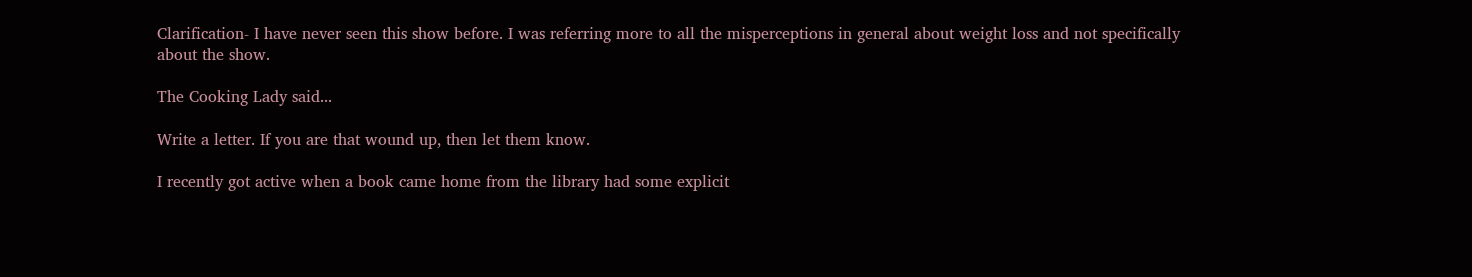Clarification- I have never seen this show before. I was referring more to all the misperceptions in general about weight loss and not specifically about the show.

The Cooking Lady said...

Write a letter. If you are that wound up, then let them know.

I recently got active when a book came home from the library had some explicit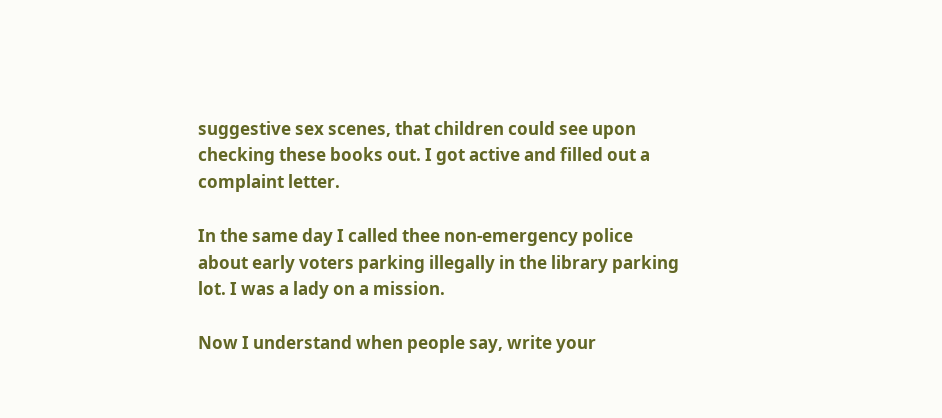suggestive sex scenes, that children could see upon checking these books out. I got active and filled out a complaint letter.

In the same day I called thee non-emergency police about early voters parking illegally in the library parking lot. I was a lady on a mission.

Now I understand when people say, write your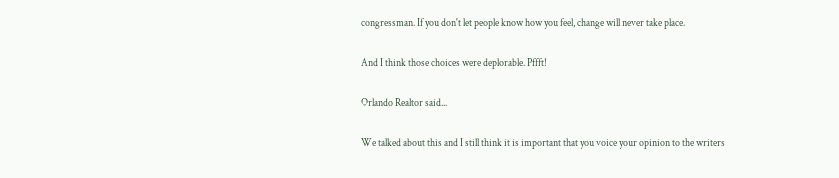congressman. If you don't let people know how you feel, change will never take place.

And I think those choices were deplorable. Pffft!

Orlando Realtor said...

We talked about this and I still think it is important that you voice your opinion to the writers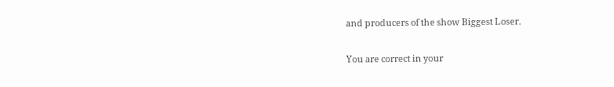and producers of the show Biggest Loser.

You are correct in your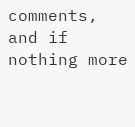comments, and if nothing more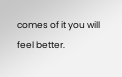comes of it you will feel better.